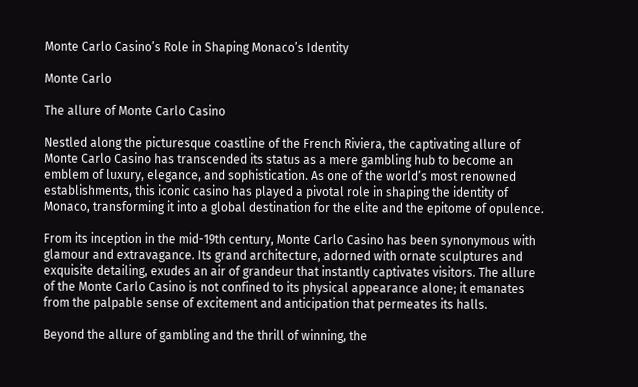Monte Carlo Casino’s Role in Shaping Monaco’s Identity

Monte Carlo

The allure of Monte Carlo Casino

Nestled along the picturesque coastline of the French Riviera, the captivating allure of Monte Carlo Casino has transcended its status as a mere gambling hub to become an emblem of luxury, elegance, and sophistication. As one of the world’s most renowned establishments, this iconic casino has played a pivotal role in shaping the identity of Monaco, transforming it into a global destination for the elite and the epitome of opulence.

From its inception in the mid-19th century, Monte Carlo Casino has been synonymous with glamour and extravagance. Its grand architecture, adorned with ornate sculptures and exquisite detailing, exudes an air of grandeur that instantly captivates visitors. The allure of the Monte Carlo Casino is not confined to its physical appearance alone; it emanates from the palpable sense of excitement and anticipation that permeates its halls.

Beyond the allure of gambling and the thrill of winning, the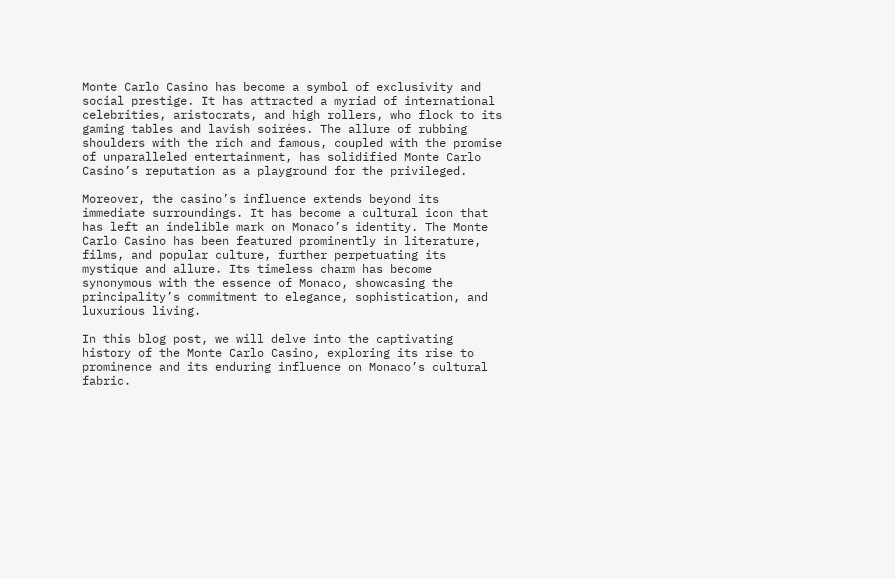Monte Carlo Casino has become a symbol of exclusivity and social prestige. It has attracted a myriad of international celebrities, aristocrats, and high rollers, who flock to its gaming tables and lavish soirées. The allure of rubbing shoulders with the rich and famous, coupled with the promise of unparalleled entertainment, has solidified Monte Carlo Casino’s reputation as a playground for the privileged.

Moreover, the casino’s influence extends beyond its immediate surroundings. It has become a cultural icon that has left an indelible mark on Monaco’s identity. The Monte Carlo Casino has been featured prominently in literature, films, and popular culture, further perpetuating its mystique and allure. Its timeless charm has become synonymous with the essence of Monaco, showcasing the principality’s commitment to elegance, sophistication, and luxurious living.

In this blog post, we will delve into the captivating history of the Monte Carlo Casino, exploring its rise to prominence and its enduring influence on Monaco’s cultural fabric.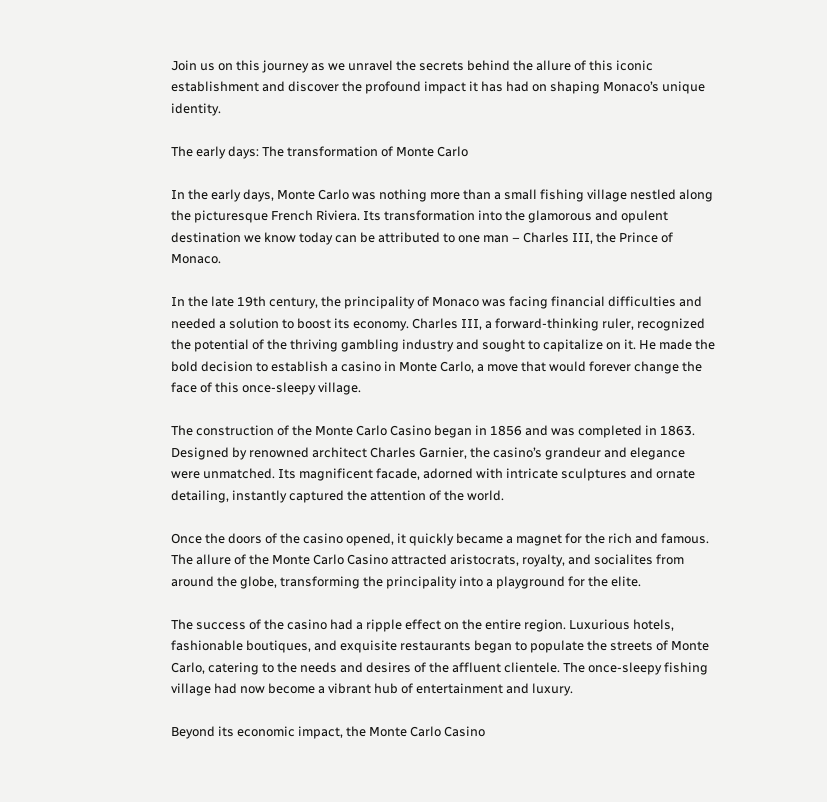Join us on this journey as we unravel the secrets behind the allure of this iconic establishment and discover the profound impact it has had on shaping Monaco’s unique identity.

The early days: The transformation of Monte Carlo

In the early days, Monte Carlo was nothing more than a small fishing village nestled along the picturesque French Riviera. Its transformation into the glamorous and opulent destination we know today can be attributed to one man – Charles III, the Prince of Monaco.

In the late 19th century, the principality of Monaco was facing financial difficulties and needed a solution to boost its economy. Charles III, a forward-thinking ruler, recognized the potential of the thriving gambling industry and sought to capitalize on it. He made the bold decision to establish a casino in Monte Carlo, a move that would forever change the face of this once-sleepy village.

The construction of the Monte Carlo Casino began in 1856 and was completed in 1863. Designed by renowned architect Charles Garnier, the casino’s grandeur and elegance were unmatched. Its magnificent facade, adorned with intricate sculptures and ornate detailing, instantly captured the attention of the world.

Once the doors of the casino opened, it quickly became a magnet for the rich and famous. The allure of the Monte Carlo Casino attracted aristocrats, royalty, and socialites from around the globe, transforming the principality into a playground for the elite.

The success of the casino had a ripple effect on the entire region. Luxurious hotels, fashionable boutiques, and exquisite restaurants began to populate the streets of Monte Carlo, catering to the needs and desires of the affluent clientele. The once-sleepy fishing village had now become a vibrant hub of entertainment and luxury.

Beyond its economic impact, the Monte Carlo Casino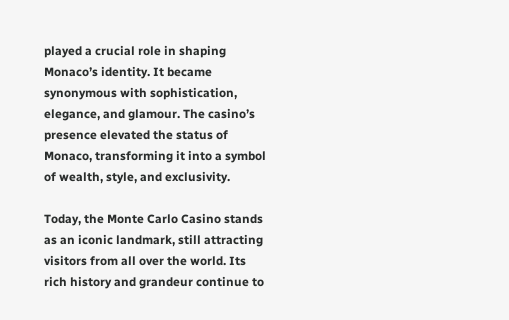played a crucial role in shaping Monaco’s identity. It became synonymous with sophistication, elegance, and glamour. The casino’s presence elevated the status of Monaco, transforming it into a symbol of wealth, style, and exclusivity.

Today, the Monte Carlo Casino stands as an iconic landmark, still attracting visitors from all over the world. Its rich history and grandeur continue to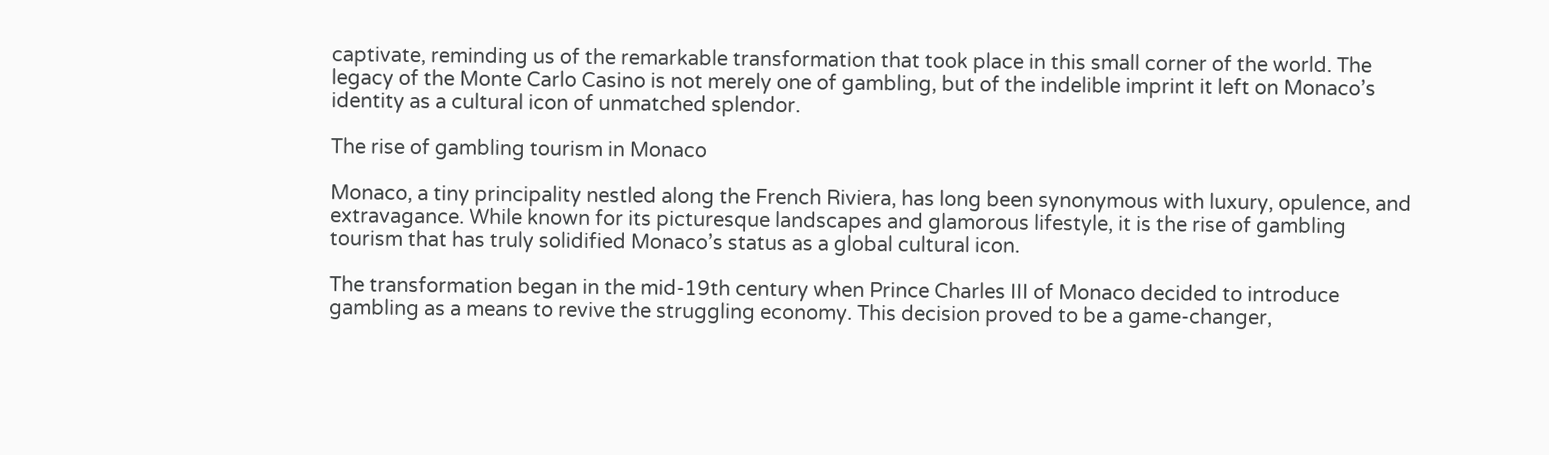captivate, reminding us of the remarkable transformation that took place in this small corner of the world. The legacy of the Monte Carlo Casino is not merely one of gambling, but of the indelible imprint it left on Monaco’s identity as a cultural icon of unmatched splendor.

The rise of gambling tourism in Monaco

Monaco, a tiny principality nestled along the French Riviera, has long been synonymous with luxury, opulence, and extravagance. While known for its picturesque landscapes and glamorous lifestyle, it is the rise of gambling tourism that has truly solidified Monaco’s status as a global cultural icon.

The transformation began in the mid-19th century when Prince Charles III of Monaco decided to introduce gambling as a means to revive the struggling economy. This decision proved to be a game-changer,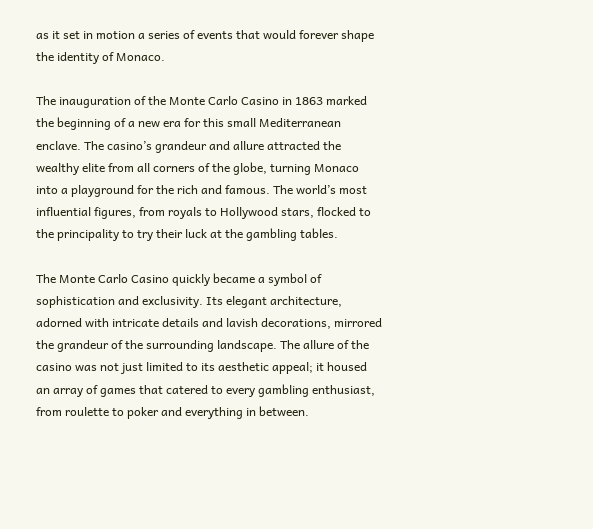as it set in motion a series of events that would forever shape the identity of Monaco.

The inauguration of the Monte Carlo Casino in 1863 marked the beginning of a new era for this small Mediterranean enclave. The casino’s grandeur and allure attracted the wealthy elite from all corners of the globe, turning Monaco into a playground for the rich and famous. The world’s most influential figures, from royals to Hollywood stars, flocked to the principality to try their luck at the gambling tables.

The Monte Carlo Casino quickly became a symbol of sophistication and exclusivity. Its elegant architecture, adorned with intricate details and lavish decorations, mirrored the grandeur of the surrounding landscape. The allure of the casino was not just limited to its aesthetic appeal; it housed an array of games that catered to every gambling enthusiast, from roulette to poker and everything in between.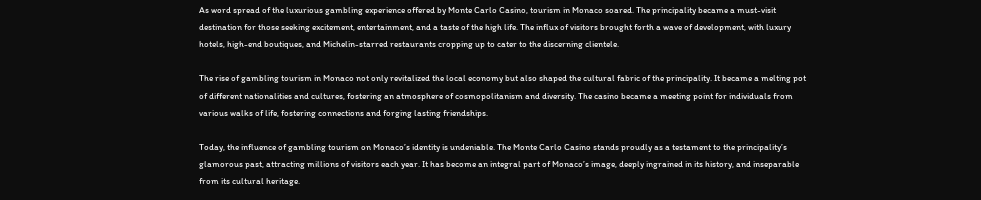As word spread of the luxurious gambling experience offered by Monte Carlo Casino, tourism in Monaco soared. The principality became a must-visit destination for those seeking excitement, entertainment, and a taste of the high life. The influx of visitors brought forth a wave of development, with luxury hotels, high-end boutiques, and Michelin-starred restaurants cropping up to cater to the discerning clientele.

The rise of gambling tourism in Monaco not only revitalized the local economy but also shaped the cultural fabric of the principality. It became a melting pot of different nationalities and cultures, fostering an atmosphere of cosmopolitanism and diversity. The casino became a meeting point for individuals from various walks of life, fostering connections and forging lasting friendships.

Today, the influence of gambling tourism on Monaco’s identity is undeniable. The Monte Carlo Casino stands proudly as a testament to the principality’s glamorous past, attracting millions of visitors each year. It has become an integral part of Monaco’s image, deeply ingrained in its history, and inseparable from its cultural heritage.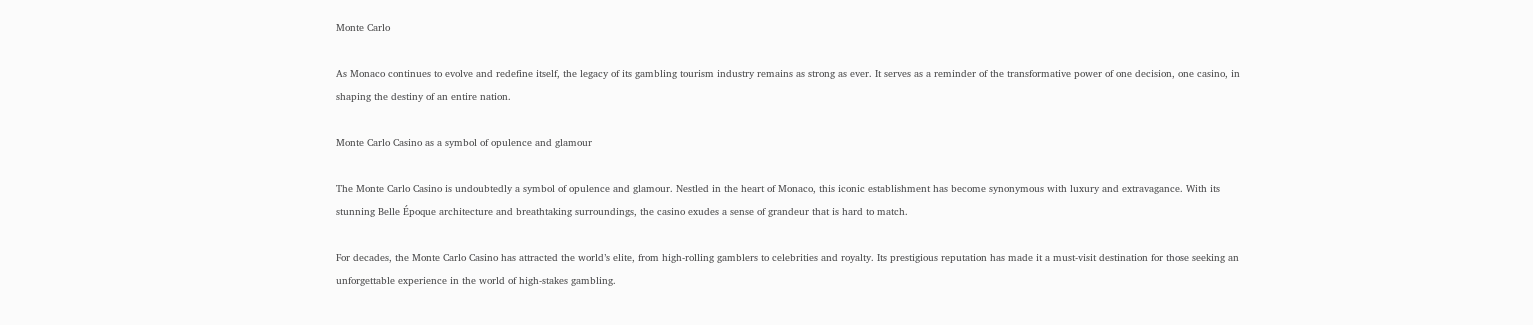Monte Carlo

As Monaco continues to evolve and redefine itself, the legacy of its gambling tourism industry remains as strong as ever. It serves as a reminder of the transformative power of one decision, one casino, in shaping the destiny of an entire nation.

Monte Carlo Casino as a symbol of opulence and glamour

The Monte Carlo Casino is undoubtedly a symbol of opulence and glamour. Nestled in the heart of Monaco, this iconic establishment has become synonymous with luxury and extravagance. With its stunning Belle Époque architecture and breathtaking surroundings, the casino exudes a sense of grandeur that is hard to match.

For decades, the Monte Carlo Casino has attracted the world’s elite, from high-rolling gamblers to celebrities and royalty. Its prestigious reputation has made it a must-visit destination for those seeking an unforgettable experience in the world of high-stakes gambling.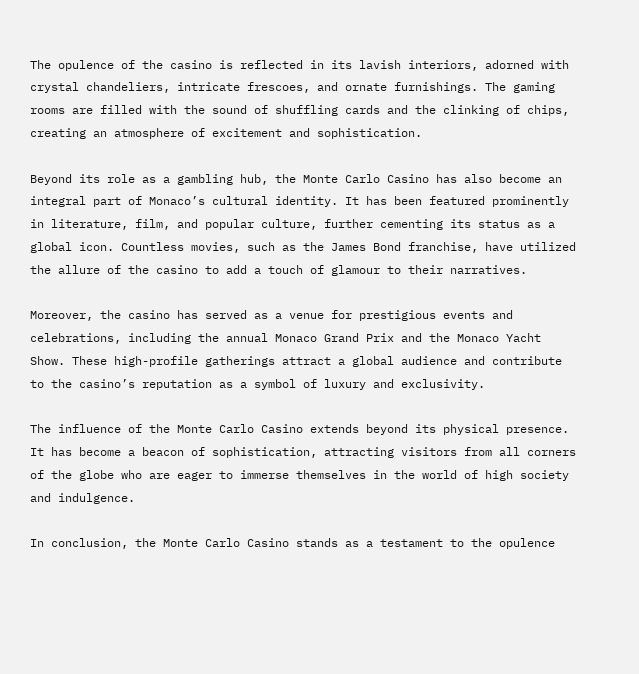The opulence of the casino is reflected in its lavish interiors, adorned with crystal chandeliers, intricate frescoes, and ornate furnishings. The gaming rooms are filled with the sound of shuffling cards and the clinking of chips, creating an atmosphere of excitement and sophistication.

Beyond its role as a gambling hub, the Monte Carlo Casino has also become an integral part of Monaco’s cultural identity. It has been featured prominently in literature, film, and popular culture, further cementing its status as a global icon. Countless movies, such as the James Bond franchise, have utilized the allure of the casino to add a touch of glamour to their narratives.

Moreover, the casino has served as a venue for prestigious events and celebrations, including the annual Monaco Grand Prix and the Monaco Yacht Show. These high-profile gatherings attract a global audience and contribute to the casino’s reputation as a symbol of luxury and exclusivity.

The influence of the Monte Carlo Casino extends beyond its physical presence. It has become a beacon of sophistication, attracting visitors from all corners of the globe who are eager to immerse themselves in the world of high society and indulgence.

In conclusion, the Monte Carlo Casino stands as a testament to the opulence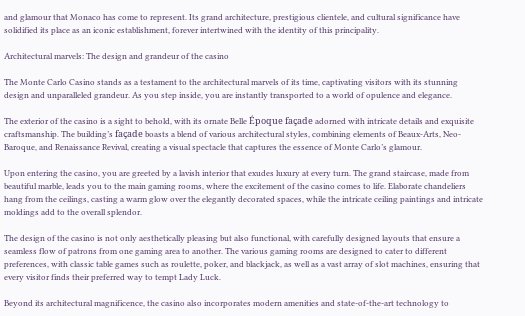and glamour that Monaco has come to represent. Its grand architecture, prestigious clientele, and cultural significance have solidified its place as an iconic establishment, forever intertwined with the identity of this principality.

Architectural marvels: The design and grandeur of the casino

The Monte Carlo Casino stands as a testament to the architectural marvels of its time, captivating visitors with its stunning design and unparalleled grandeur. As you step inside, you are instantly transported to a world of opulence and elegance.

The exterior of the casino is a sight to behold, with its ornate Belle Époque façade adorned with intricate details and exquisite craftsmanship. The building’s façade boasts a blend of various architectural styles, combining elements of Beaux-Arts, Neo-Baroque, and Renaissance Revival, creating a visual spectacle that captures the essence of Monte Carlo’s glamour.

Upon entering the casino, you are greeted by a lavish interior that exudes luxury at every turn. The grand staircase, made from beautiful marble, leads you to the main gaming rooms, where the excitement of the casino comes to life. Elaborate chandeliers hang from the ceilings, casting a warm glow over the elegantly decorated spaces, while the intricate ceiling paintings and intricate moldings add to the overall splendor.

The design of the casino is not only aesthetically pleasing but also functional, with carefully designed layouts that ensure a seamless flow of patrons from one gaming area to another. The various gaming rooms are designed to cater to different preferences, with classic table games such as roulette, poker, and blackjack, as well as a vast array of slot machines, ensuring that every visitor finds their preferred way to tempt Lady Luck.

Beyond its architectural magnificence, the casino also incorporates modern amenities and state-of-the-art technology to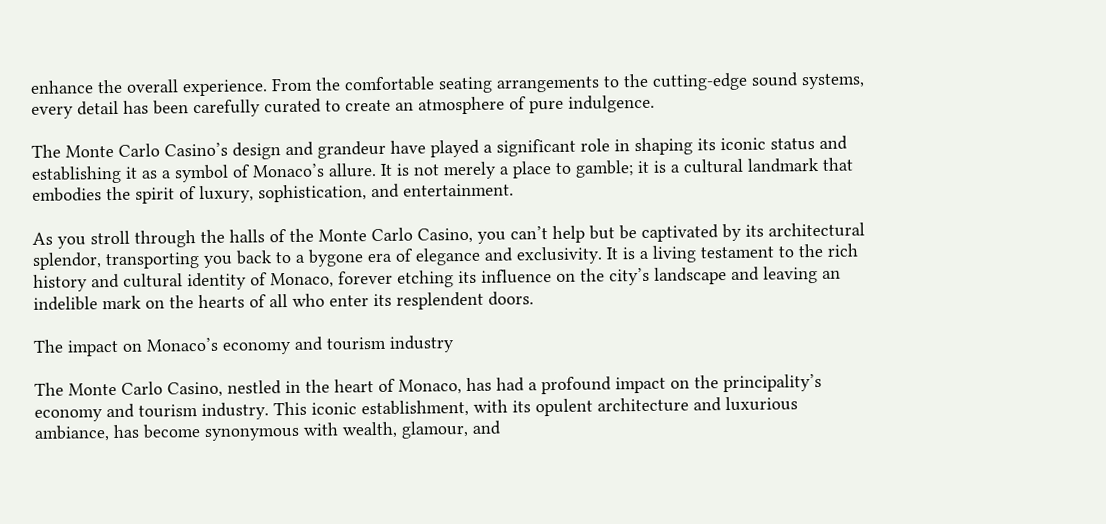enhance the overall experience. From the comfortable seating arrangements to the cutting-edge sound systems, every detail has been carefully curated to create an atmosphere of pure indulgence.

The Monte Carlo Casino’s design and grandeur have played a significant role in shaping its iconic status and establishing it as a symbol of Monaco’s allure. It is not merely a place to gamble; it is a cultural landmark that embodies the spirit of luxury, sophistication, and entertainment.

As you stroll through the halls of the Monte Carlo Casino, you can’t help but be captivated by its architectural splendor, transporting you back to a bygone era of elegance and exclusivity. It is a living testament to the rich history and cultural identity of Monaco, forever etching its influence on the city’s landscape and leaving an indelible mark on the hearts of all who enter its resplendent doors.

The impact on Monaco’s economy and tourism industry

The Monte Carlo Casino, nestled in the heart of Monaco, has had a profound impact on the principality’s economy and tourism industry. This iconic establishment, with its opulent architecture and luxurious ambiance, has become synonymous with wealth, glamour, and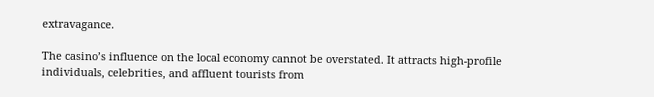extravagance.

The casino’s influence on the local economy cannot be overstated. It attracts high-profile individuals, celebrities, and affluent tourists from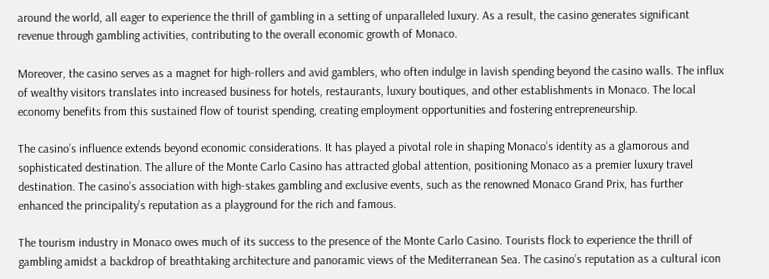around the world, all eager to experience the thrill of gambling in a setting of unparalleled luxury. As a result, the casino generates significant revenue through gambling activities, contributing to the overall economic growth of Monaco.

Moreover, the casino serves as a magnet for high-rollers and avid gamblers, who often indulge in lavish spending beyond the casino walls. The influx of wealthy visitors translates into increased business for hotels, restaurants, luxury boutiques, and other establishments in Monaco. The local economy benefits from this sustained flow of tourist spending, creating employment opportunities and fostering entrepreneurship.

The casino’s influence extends beyond economic considerations. It has played a pivotal role in shaping Monaco’s identity as a glamorous and sophisticated destination. The allure of the Monte Carlo Casino has attracted global attention, positioning Monaco as a premier luxury travel destination. The casino’s association with high-stakes gambling and exclusive events, such as the renowned Monaco Grand Prix, has further enhanced the principality’s reputation as a playground for the rich and famous.

The tourism industry in Monaco owes much of its success to the presence of the Monte Carlo Casino. Tourists flock to experience the thrill of gambling amidst a backdrop of breathtaking architecture and panoramic views of the Mediterranean Sea. The casino’s reputation as a cultural icon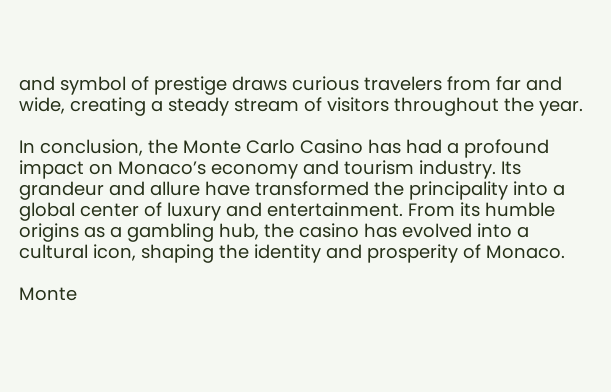and symbol of prestige draws curious travelers from far and wide, creating a steady stream of visitors throughout the year.

In conclusion, the Monte Carlo Casino has had a profound impact on Monaco’s economy and tourism industry. Its grandeur and allure have transformed the principality into a global center of luxury and entertainment. From its humble origins as a gambling hub, the casino has evolved into a cultural icon, shaping the identity and prosperity of Monaco.

Monte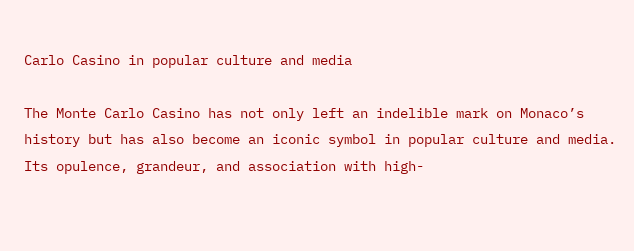Carlo Casino in popular culture and media

The Monte Carlo Casino has not only left an indelible mark on Monaco’s history but has also become an iconic symbol in popular culture and media. Its opulence, grandeur, and association with high-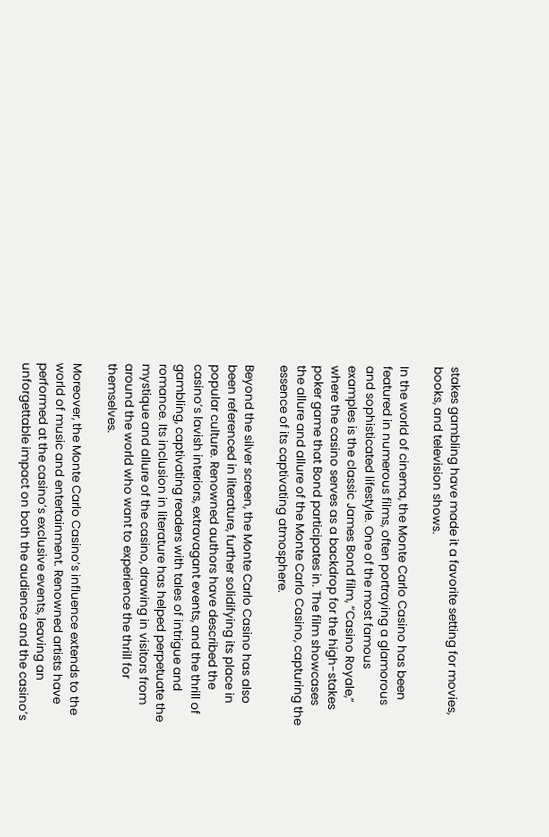stakes gambling have made it a favorite setting for movies, books, and television shows.

In the world of cinema, the Monte Carlo Casino has been featured in numerous films, often portraying a glamorous and sophisticated lifestyle. One of the most famous examples is the classic James Bond film, “Casino Royale,” where the casino serves as a backdrop for the high-stakes poker game that Bond participates in. The film showcases the allure and allure of the Monte Carlo Casino, capturing the essence of its captivating atmosphere.

Beyond the silver screen, the Monte Carlo Casino has also been referenced in literature, further solidifying its place in popular culture. Renowned authors have described the casino’s lavish interiors, extravagant events, and the thrill of gambling, captivating readers with tales of intrigue and romance. Its inclusion in literature has helped perpetuate the mystique and allure of the casino, drawing in visitors from around the world who want to experience the thrill for themselves.

Moreover, the Monte Carlo Casino’s influence extends to the world of music and entertainment. Renowned artists have performed at the casino’s exclusive events, leaving an unforgettable impact on both the audience and the casino’s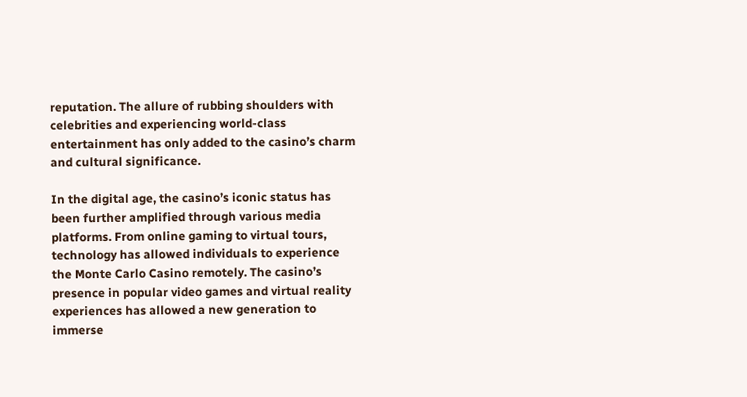reputation. The allure of rubbing shoulders with celebrities and experiencing world-class entertainment has only added to the casino’s charm and cultural significance.

In the digital age, the casino’s iconic status has been further amplified through various media platforms. From online gaming to virtual tours, technology has allowed individuals to experience the Monte Carlo Casino remotely. The casino’s presence in popular video games and virtual reality experiences has allowed a new generation to immerse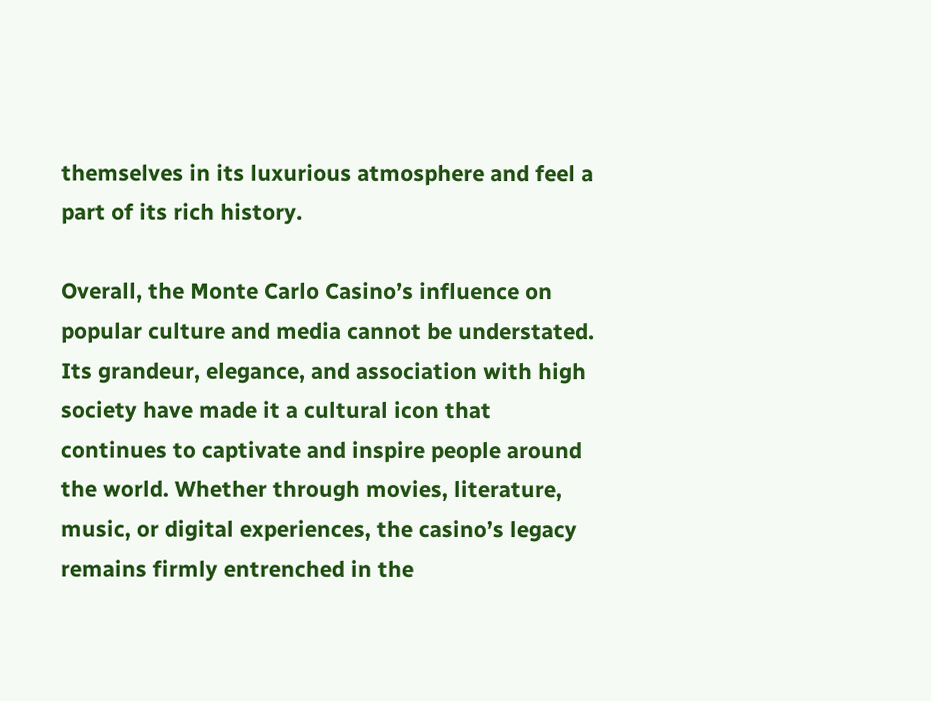themselves in its luxurious atmosphere and feel a part of its rich history.

Overall, the Monte Carlo Casino’s influence on popular culture and media cannot be understated. Its grandeur, elegance, and association with high society have made it a cultural icon that continues to captivate and inspire people around the world. Whether through movies, literature, music, or digital experiences, the casino’s legacy remains firmly entrenched in the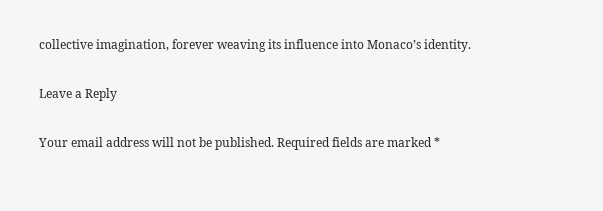collective imagination, forever weaving its influence into Monaco’s identity.

Leave a Reply

Your email address will not be published. Required fields are marked *